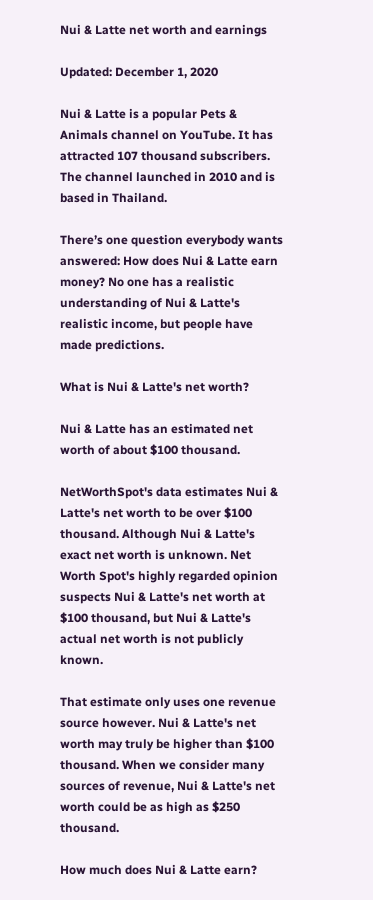Nui & Latte net worth and earnings

Updated: December 1, 2020

Nui & Latte is a popular Pets & Animals channel on YouTube. It has attracted 107 thousand subscribers. The channel launched in 2010 and is based in Thailand.

There’s one question everybody wants answered: How does Nui & Latte earn money? No one has a realistic understanding of Nui & Latte's realistic income, but people have made predictions.

What is Nui & Latte's net worth?

Nui & Latte has an estimated net worth of about $100 thousand.

NetWorthSpot's data estimates Nui & Latte's net worth to be over $100 thousand. Although Nui & Latte's exact net worth is unknown. Net Worth Spot's highly regarded opinion suspects Nui & Latte's net worth at $100 thousand, but Nui & Latte's actual net worth is not publicly known.

That estimate only uses one revenue source however. Nui & Latte's net worth may truly be higher than $100 thousand. When we consider many sources of revenue, Nui & Latte's net worth could be as high as $250 thousand.

How much does Nui & Latte earn?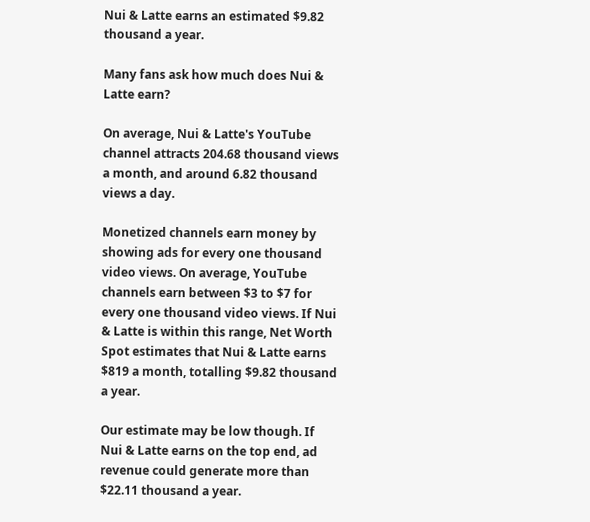Nui & Latte earns an estimated $9.82 thousand a year.

Many fans ask how much does Nui & Latte earn?

On average, Nui & Latte's YouTube channel attracts 204.68 thousand views a month, and around 6.82 thousand views a day.

Monetized channels earn money by showing ads for every one thousand video views. On average, YouTube channels earn between $3 to $7 for every one thousand video views. If Nui & Latte is within this range, Net Worth Spot estimates that Nui & Latte earns $819 a month, totalling $9.82 thousand a year.

Our estimate may be low though. If Nui & Latte earns on the top end, ad revenue could generate more than $22.11 thousand a year.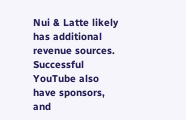Nui & Latte likely has additional revenue sources. Successful YouTube also have sponsors, and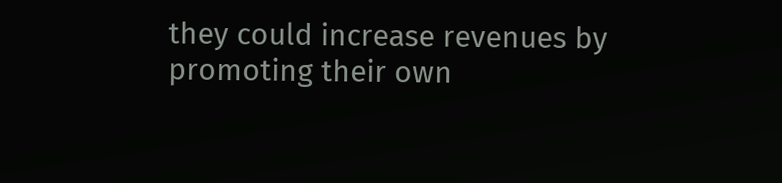they could increase revenues by promoting their own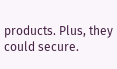products. Plus, they could secure.